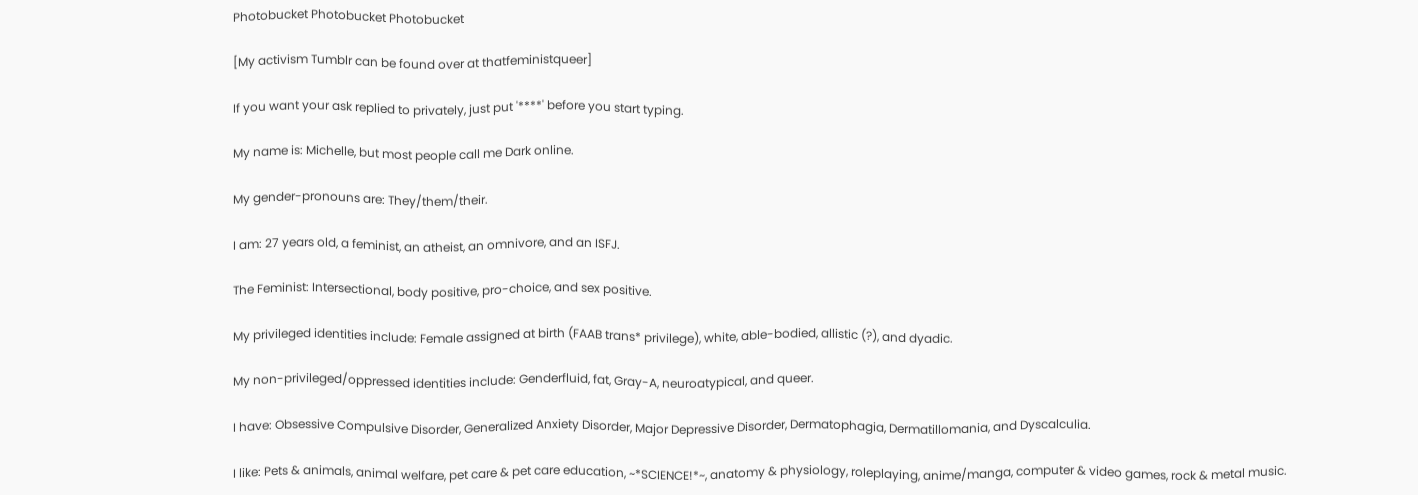Photobucket Photobucket Photobucket

[My activism Tumblr can be found over at thatfeministqueer]

If you want your ask replied to privately, just put '****' before you start typing.

My name is: Michelle, but most people call me Dark online.

My gender-pronouns are: They/them/their.

I am: 27 years old, a feminist, an atheist, an omnivore, and an ISFJ.

The Feminist: Intersectional, body positive, pro-choice, and sex positive.

My privileged identities include: Female assigned at birth (FAAB trans* privilege), white, able-bodied, allistic (?), and dyadic.

My non-privileged/oppressed identities include: Genderfluid, fat, Gray-A, neuroatypical, and queer.

I have: Obsessive Compulsive Disorder, Generalized Anxiety Disorder, Major Depressive Disorder, Dermatophagia, Dermatillomania, and Dyscalculia.

I like: Pets & animals, animal welfare, pet care & pet care education, ~*SCIENCE!*~, anatomy & physiology, roleplaying, anime/manga, computer & video games, rock & metal music.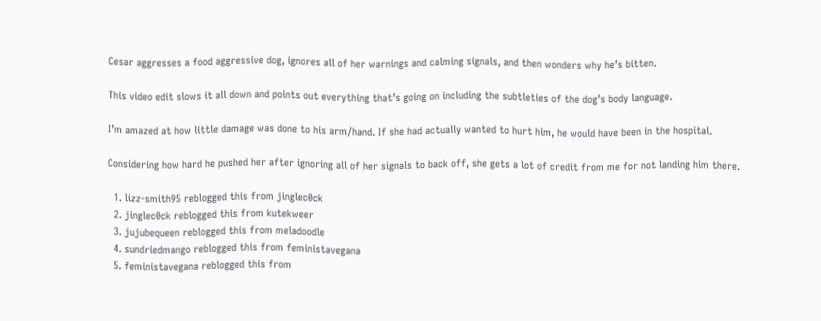Cesar aggresses a food aggressive dog, ignores all of her warnings and calming signals, and then wonders why he’s bitten.

This video edit slows it all down and points out everything that’s going on including the subtleties of the dog’s body language.

I’m amazed at how little damage was done to his arm/hand. If she had actually wanted to hurt him, he would have been in the hospital.

Considering how hard he pushed her after ignoring all of her signals to back off, she gets a lot of credit from me for not landing him there.

  1. lizz-smith95 reblogged this from jinglec0ck
  2. jinglec0ck reblogged this from kutekweer
  3. jujubequeen reblogged this from meladoodle
  4. sundriedmango reblogged this from feministavegana
  5. feministavegana reblogged this from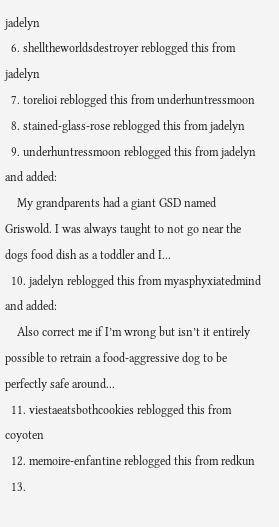jadelyn
  6. shelltheworldsdestroyer reblogged this from jadelyn
  7. torelioi reblogged this from underhuntressmoon
  8. stained-glass-rose reblogged this from jadelyn
  9. underhuntressmoon reblogged this from jadelyn and added:
    My grandparents had a giant GSD named Griswold. I was always taught to not go near the dogs food dish as a toddler and I...
  10. jadelyn reblogged this from myasphyxiatedmind and added:
    Also correct me if I’m wrong but isn’t it entirely possible to retrain a food-aggressive dog to be perfectly safe around...
  11. viestaeatsbothcookies reblogged this from coyoten
  12. memoire-enfantine reblogged this from redkun
  13.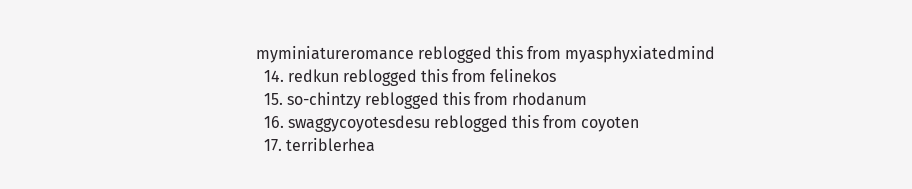myminiatureromance reblogged this from myasphyxiatedmind
  14. redkun reblogged this from felinekos
  15. so-chintzy reblogged this from rhodanum
  16. swaggycoyotesdesu reblogged this from coyoten
  17. terriblerhea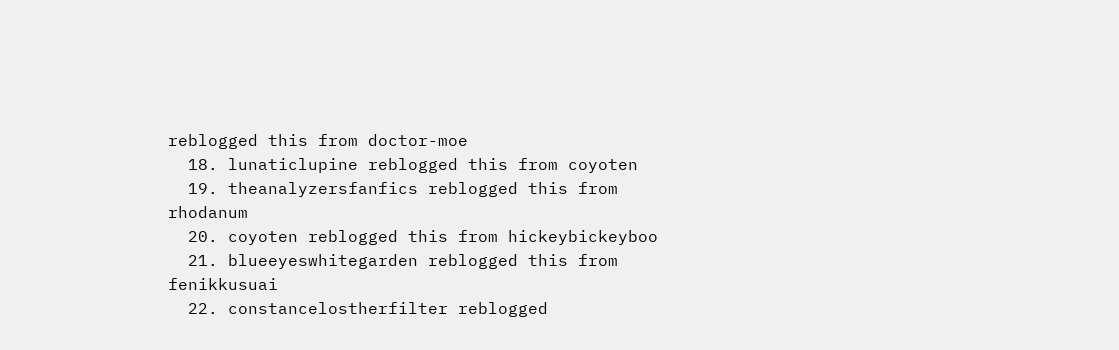reblogged this from doctor-moe
  18. lunaticlupine reblogged this from coyoten
  19. theanalyzersfanfics reblogged this from rhodanum
  20. coyoten reblogged this from hickeybickeyboo
  21. blueeyeswhitegarden reblogged this from fenikkusuai
  22. constancelostherfilter reblogged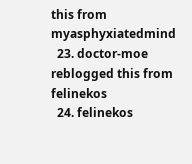this from myasphyxiatedmind
  23. doctor-moe reblogged this from felinekos
  24. felinekos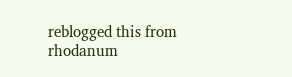reblogged this from rhodanum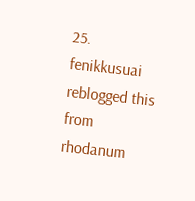25. fenikkusuai reblogged this from rhodanum